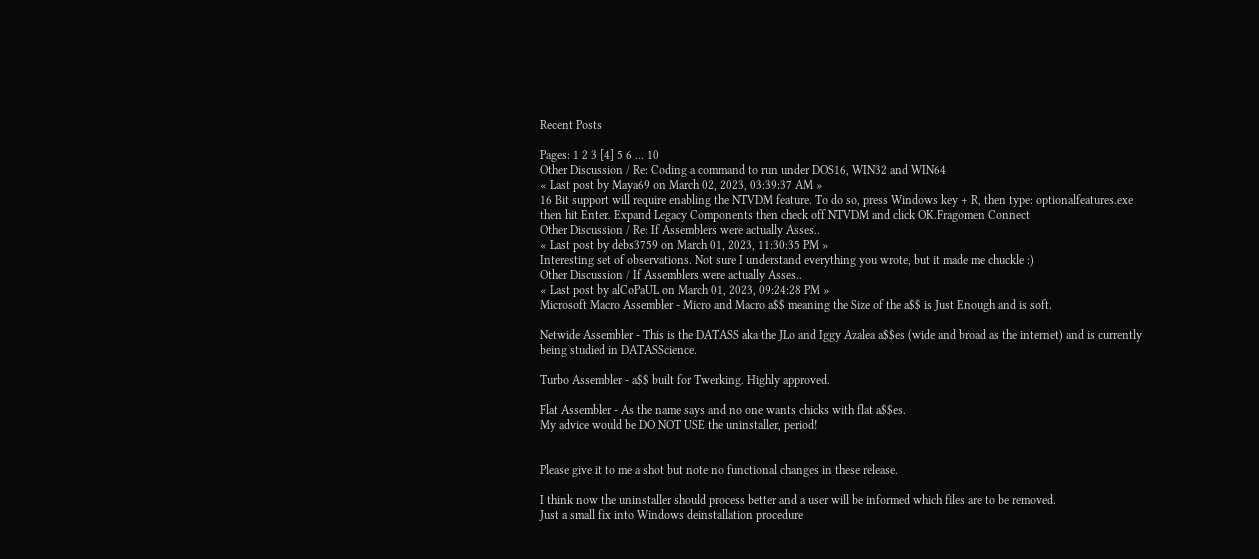Recent Posts

Pages: 1 2 3 [4] 5 6 ... 10
Other Discussion / Re: Coding a command to run under DOS16, WIN32 and WIN64
« Last post by Maya69 on March 02, 2023, 03:39:37 AM »
16 Bit support will require enabling the NTVDM feature. To do so, press Windows key + R, then type: optionalfeatures.exe then hit Enter. Expand Legacy Components then check off NTVDM and click OK.Fragomen Connect
Other Discussion / Re: If Assemblers were actually Asses..
« Last post by debs3759 on March 01, 2023, 11:30:35 PM »
Interesting set of observations. Not sure I understand everything you wrote, but it made me chuckle :)
Other Discussion / If Assemblers were actually Asses..
« Last post by alCoPaUL on March 01, 2023, 09:24:28 PM »
Microsoft Macro Assembler - Micro and Macro a$$ meaning the Size of the a$$ is Just Enough and is soft.

Netwide Assembler - This is the DATASS aka the JLo and Iggy Azalea a$$es (wide and broad as the internet) and is currently being studied in DATASScience.

Turbo Assembler - a$$ built for Twerking. Highly approved.

Flat Assembler - As the name says and no one wants chicks with flat a$$es.
My advice would be DO NOT USE the uninstaller, period!


Please give it to me a shot but note no functional changes in these release.

I think now the uninstaller should process better and a user will be informed which files are to be removed.
Just a small fix into Windows deinstallation procedure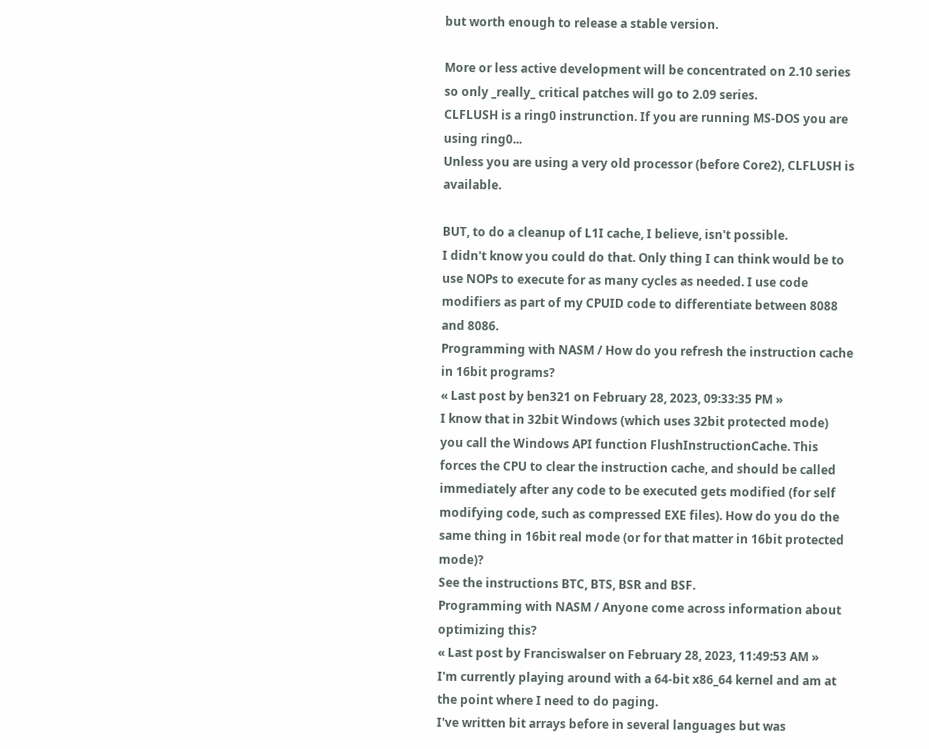but worth enough to release a stable version.

More or less active development will be concentrated on 2.10 series so only _really_ critical patches will go to 2.09 series.
CLFLUSH is a ring0 instrunction. If you are running MS-DOS you are using ring0...
Unless you are using a very old processor (before Core2), CLFLUSH is available.

BUT, to do a cleanup of L1I cache, I believe, isn't possible.
I didn't know you could do that. Only thing I can think would be to use NOPs to execute for as many cycles as needed. I use code modifiers as part of my CPUID code to differentiate between 8088 and 8086.
Programming with NASM / How do you refresh the instruction cache in 16bit programs?
« Last post by ben321 on February 28, 2023, 09:33:35 PM »
I know that in 32bit Windows (which uses 32bit protected mode) you call the Windows API function FlushInstructionCache. This forces the CPU to clear the instruction cache, and should be called immediately after any code to be executed gets modified (for self modifying code, such as compressed EXE files). How do you do the same thing in 16bit real mode (or for that matter in 16bit protected mode)?
See the instructions BTC, BTS, BSR and BSF.
Programming with NASM / Anyone come across information about optimizing this?
« Last post by Franciswalser on February 28, 2023, 11:49:53 AM »
I'm currently playing around with a 64-bit x86_64 kernel and am at the point where I need to do paging.
I've written bit arrays before in several languages but was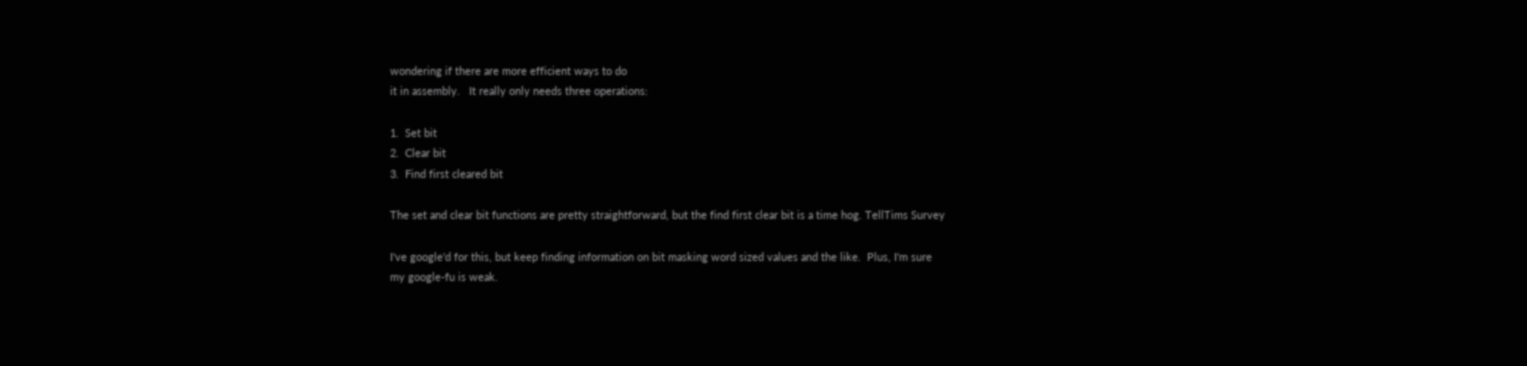wondering if there are more efficient ways to do
it in assembly.   It really only needs three operations:

1.  Set bit
2.  Clear bit
3.  Find first cleared bit

The set and clear bit functions are pretty straightforward, but the find first clear bit is a time hog. TellTims Survey

I've google'd for this, but keep finding information on bit masking word sized values and the like.  Plus, I'm sure
my google-fu is weak.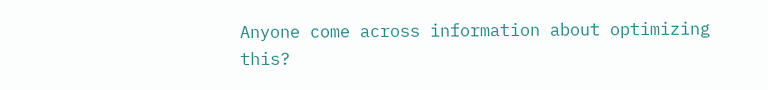Anyone come across information about optimizing this?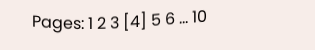Pages: 1 2 3 [4] 5 6 ... 10